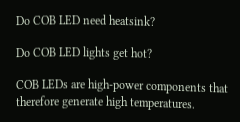Do COB LED need heatsink?

Do COB LED lights get hot?

COB LEDs are high-power components that therefore generate high temperatures.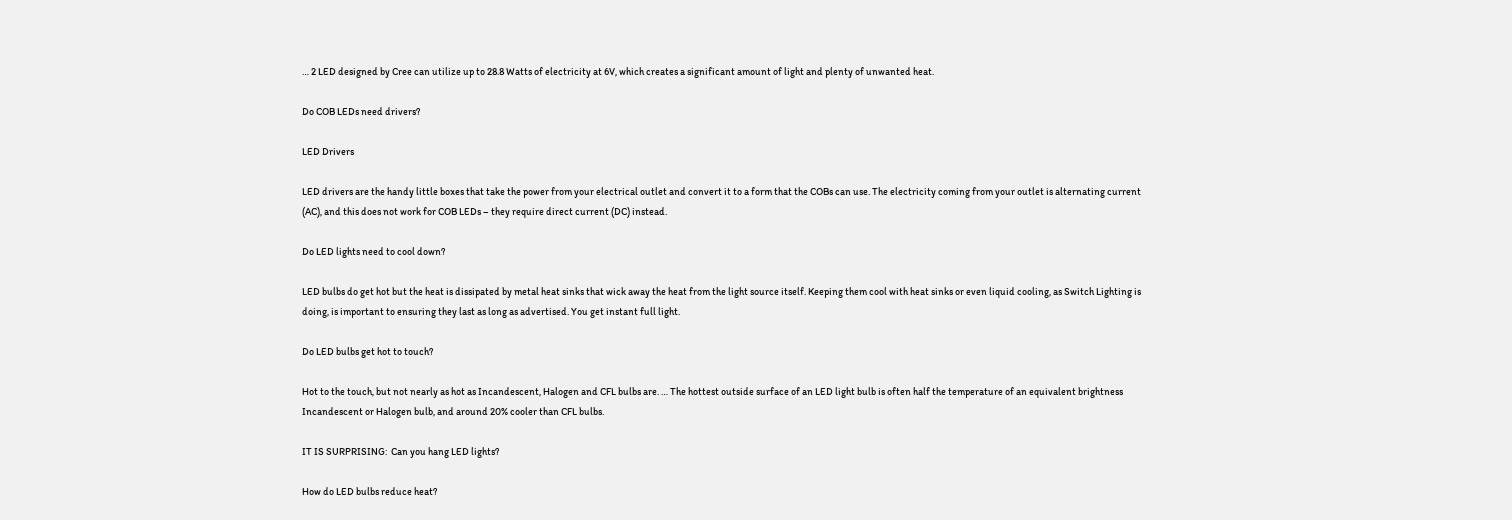… 2 LED designed by Cree can utilize up to 28.8 Watts of electricity at 6V, which creates a significant amount of light and plenty of unwanted heat.

Do COB LEDs need drivers?

LED Drivers

LED drivers are the handy little boxes that take the power from your electrical outlet and convert it to a form that the COBs can use. The electricity coming from your outlet is alternating current (AC), and this does not work for COB LEDs – they require direct current (DC) instead.

Do LED lights need to cool down?

LED bulbs do get hot but the heat is dissipated by metal heat sinks that wick away the heat from the light source itself. Keeping them cool with heat sinks or even liquid cooling, as Switch Lighting is doing, is important to ensuring they last as long as advertised. You get instant full light.

Do LED bulbs get hot to touch?

Hot to the touch, but not nearly as hot as Incandescent, Halogen and CFL bulbs are. … The hottest outside surface of an LED light bulb is often half the temperature of an equivalent brightness Incandescent or Halogen bulb, and around 20% cooler than CFL bulbs.

IT IS SURPRISING:  Can you hang LED lights?

How do LED bulbs reduce heat?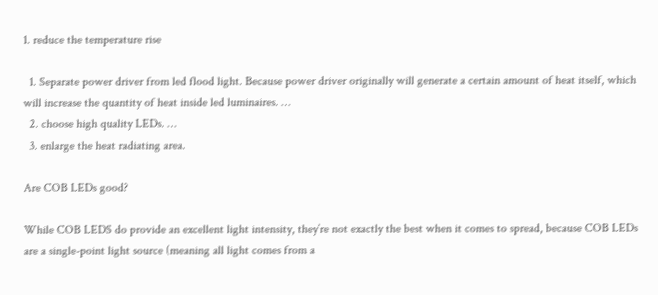1. reduce the temperature rise

  1. Separate power driver from led flood light. Because power driver originally will generate a certain amount of heat itself, which will increase the quantity of heat inside led luminaires. …
  2. choose high quality LEDs. …
  3. enlarge the heat radiating area.

Are COB LEDs good?

While COB LEDS do provide an excellent light intensity, they’re not exactly the best when it comes to spread, because COB LEDs are a single-point light source (meaning all light comes from a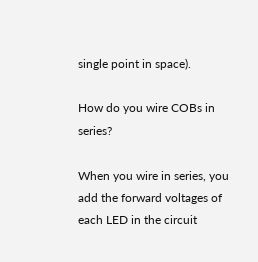single point in space).

How do you wire COBs in series?

When you wire in series, you add the forward voltages of each LED in the circuit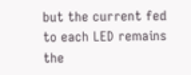but the current fed to each LED remains the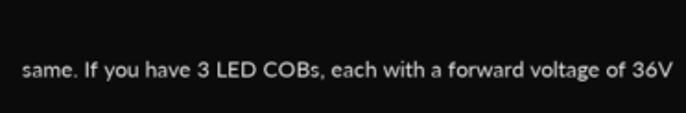same. If you have 3 LED COBs, each with a forward voltage of 36V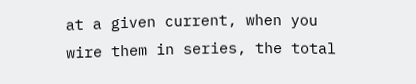at a given current, when you wire them in series, the total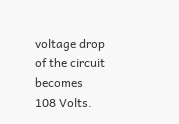voltage drop of the circuit becomes 108 Volts.